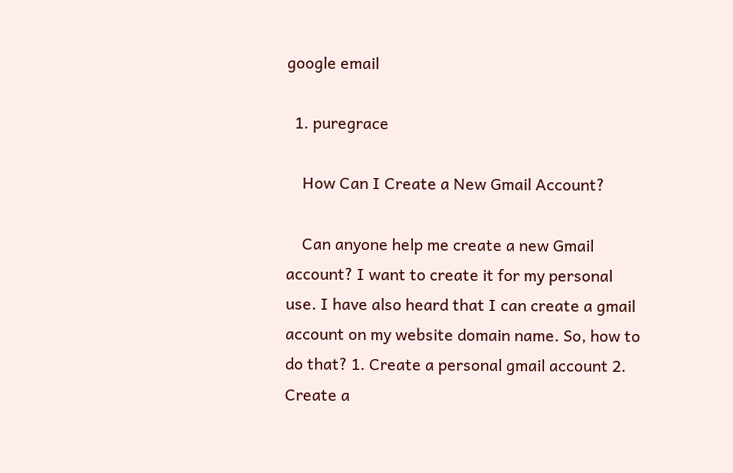google email

  1. puregrace

    How Can I Create a New Gmail Account?

    Can anyone help me create a new Gmail account? I want to create it for my personal use. I have also heard that I can create a gmail account on my website domain name. So, how to do that? 1. Create a personal gmail account 2. Create a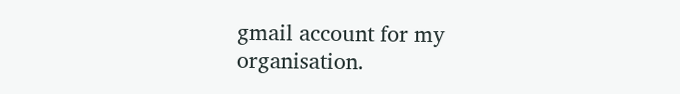gmail account for my organisation.